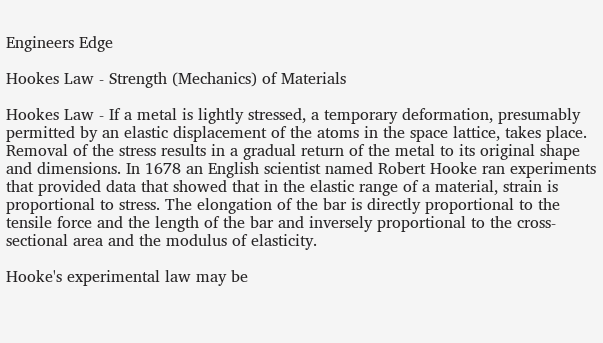Engineers Edge

Hookes Law - Strength (Mechanics) of Materials

Hookes Law - If a metal is lightly stressed, a temporary deformation, presumably permitted by an elastic displacement of the atoms in the space lattice, takes place. Removal of the stress results in a gradual return of the metal to its original shape and dimensions. In 1678 an English scientist named Robert Hooke ran experiments that provided data that showed that in the elastic range of a material, strain is proportional to stress. The elongation of the bar is directly proportional to the tensile force and the length of the bar and inversely proportional to the cross-sectional area and the modulus of elasticity.

Hooke's experimental law may be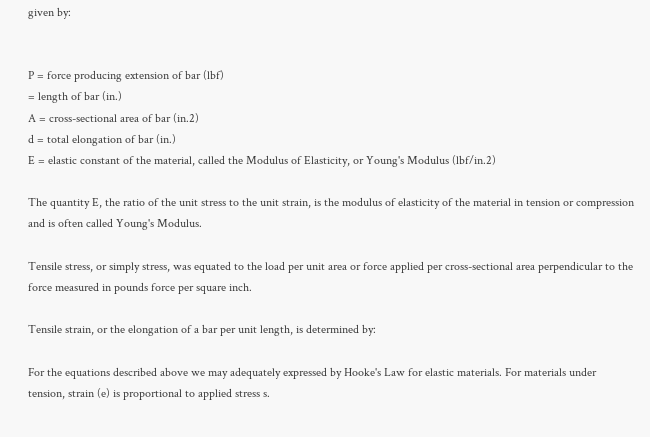given by:


P = force producing extension of bar (lbf)
= length of bar (in.)
A = cross-sectional area of bar (in.2)
d = total elongation of bar (in.)
E = elastic constant of the material, called the Modulus of Elasticity, or Young's Modulus (lbf/in.2)

The quantity E, the ratio of the unit stress to the unit strain, is the modulus of elasticity of the material in tension or compression and is often called Young's Modulus.

Tensile stress, or simply stress, was equated to the load per unit area or force applied per cross-sectional area perpendicular to the force measured in pounds force per square inch.

Tensile strain, or the elongation of a bar per unit length, is determined by:

For the equations described above we may adequately expressed by Hooke's Law for elastic materials. For materials under tension, strain (e) is proportional to applied stress s.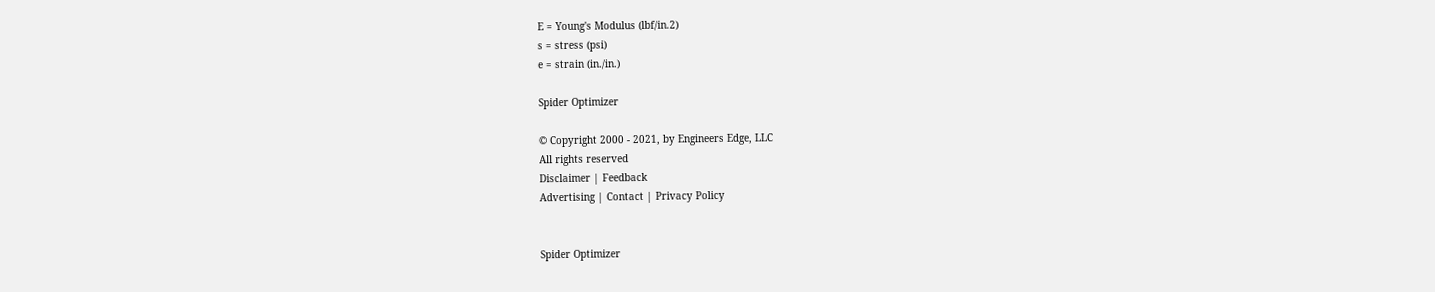E = Young's Modulus (lbf/in.2)
s = stress (psi)
e = strain (in./in.)

Spider Optimizer

© Copyright 2000 - 2021, by Engineers Edge, LLC
All rights reserved
Disclaimer | Feedback
Advertising | Contact | Privacy Policy


Spider Optimizer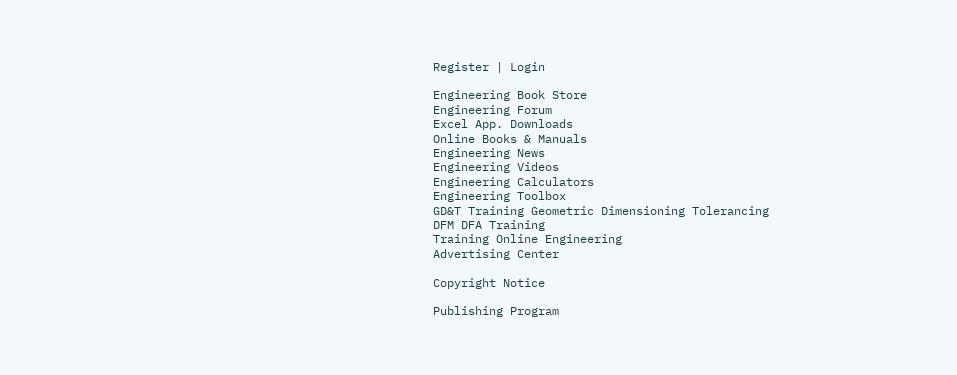Register | Login

Engineering Book Store
Engineering Forum
Excel App. Downloads
Online Books & Manuals
Engineering News
Engineering Videos
Engineering Calculators
Engineering Toolbox
GD&T Training Geometric Dimensioning Tolerancing
DFM DFA Training
Training Online Engineering
Advertising Center

Copyright Notice

Publishing Program